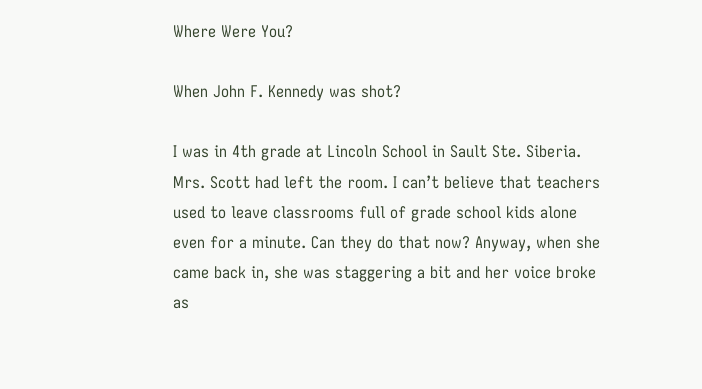Where Were You?

When John F. Kennedy was shot?

I was in 4th grade at Lincoln School in Sault Ste. Siberia. Mrs. Scott had left the room. I can’t believe that teachers used to leave classrooms full of grade school kids alone even for a minute. Can they do that now? Anyway, when she came back in, she was staggering a bit and her voice broke as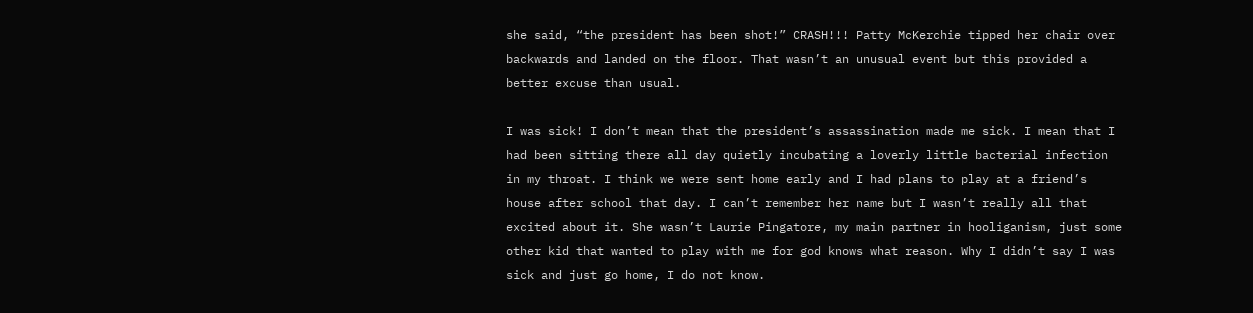she said, “the president has been shot!” CRASH!!! Patty McKerchie tipped her chair over backwards and landed on the floor. That wasn’t an unusual event but this provided a better excuse than usual.

I was sick! I don’t mean that the president’s assassination made me sick. I mean that I had been sitting there all day quietly incubating a loverly little bacterial infection in my throat. I think we were sent home early and I had plans to play at a friend’s house after school that day. I can’t remember her name but I wasn’t really all that excited about it. She wasn’t Laurie Pingatore, my main partner in hooliganism, just some other kid that wanted to play with me for god knows what reason. Why I didn’t say I was sick and just go home, I do not know.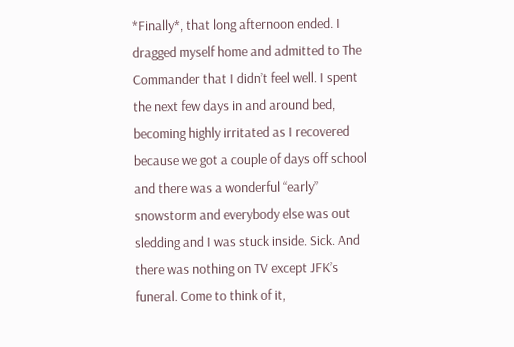*Finally*, that long afternoon ended. I dragged myself home and admitted to The Commander that I didn’t feel well. I spent the next few days in and around bed, becoming highly irritated as I recovered because we got a couple of days off school and there was a wonderful “early” snowstorm and everybody else was out sledding and I was stuck inside. Sick. And there was nothing on TV except JFK’s funeral. Come to think of it,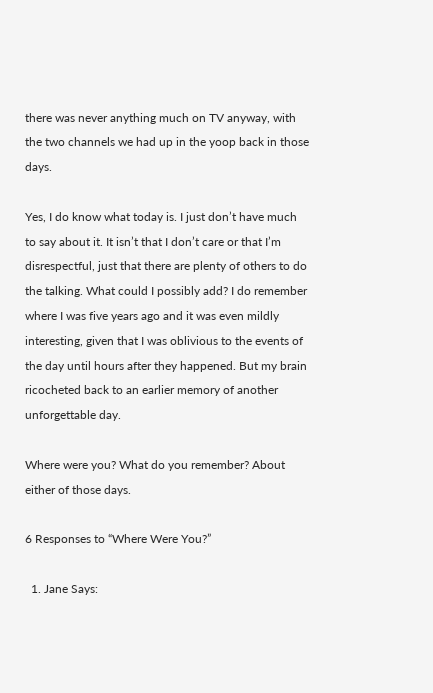there was never anything much on TV anyway, with the two channels we had up in the yoop back in those days.

Yes, I do know what today is. I just don’t have much to say about it. It isn’t that I don’t care or that I’m disrespectful, just that there are plenty of others to do the talking. What could I possibly add? I do remember where I was five years ago and it was even mildly interesting, given that I was oblivious to the events of the day until hours after they happened. But my brain ricocheted back to an earlier memory of another unforgettable day.

Where were you? What do you remember? About either of those days.

6 Responses to “Where Were You?”

  1. Jane Says: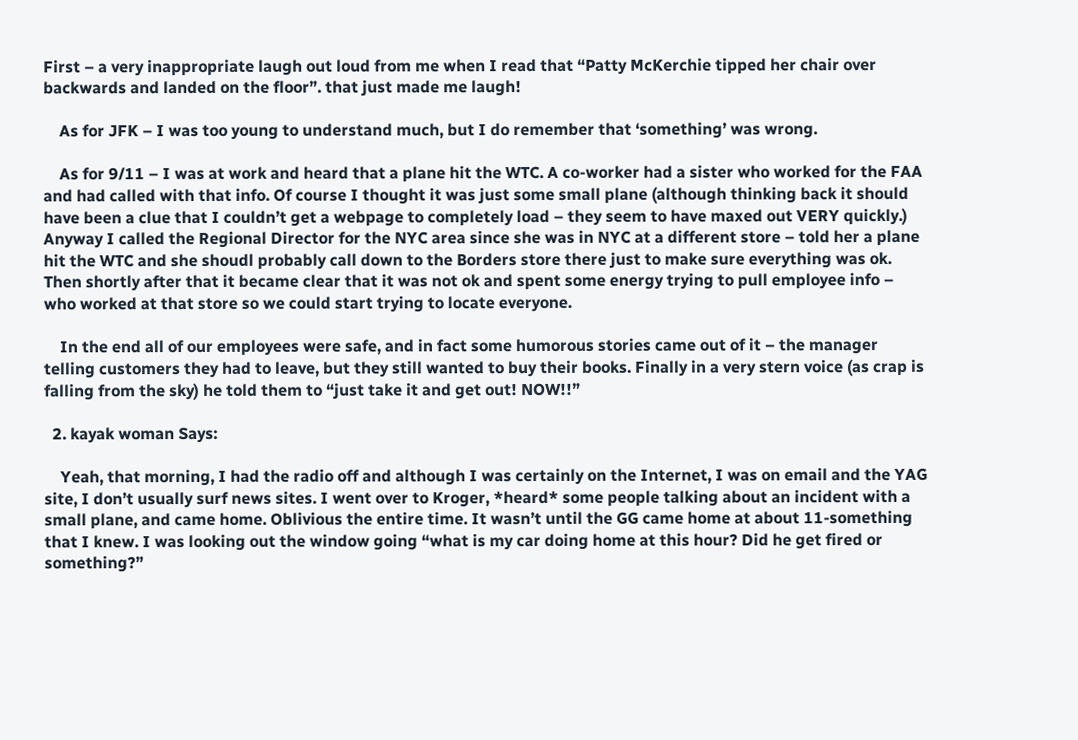First – a very inappropriate laugh out loud from me when I read that “Patty McKerchie tipped her chair over backwards and landed on the floor”. that just made me laugh!

    As for JFK – I was too young to understand much, but I do remember that ‘something’ was wrong.

    As for 9/11 – I was at work and heard that a plane hit the WTC. A co-worker had a sister who worked for the FAA and had called with that info. Of course I thought it was just some small plane (although thinking back it should have been a clue that I couldn’t get a webpage to completely load – they seem to have maxed out VERY quickly.) Anyway I called the Regional Director for the NYC area since she was in NYC at a different store – told her a plane hit the WTC and she shoudl probably call down to the Borders store there just to make sure everything was ok. Then shortly after that it became clear that it was not ok and spent some energy trying to pull employee info – who worked at that store so we could start trying to locate everyone.

    In the end all of our employees were safe, and in fact some humorous stories came out of it – the manager telling customers they had to leave, but they still wanted to buy their books. Finally in a very stern voice (as crap is falling from the sky) he told them to “just take it and get out! NOW!!”

  2. kayak woman Says:

    Yeah, that morning, I had the radio off and although I was certainly on the Internet, I was on email and the YAG site, I don’t usually surf news sites. I went over to Kroger, *heard* some people talking about an incident with a small plane, and came home. Oblivious the entire time. It wasn’t until the GG came home at about 11-something that I knew. I was looking out the window going “what is my car doing home at this hour? Did he get fired or something?”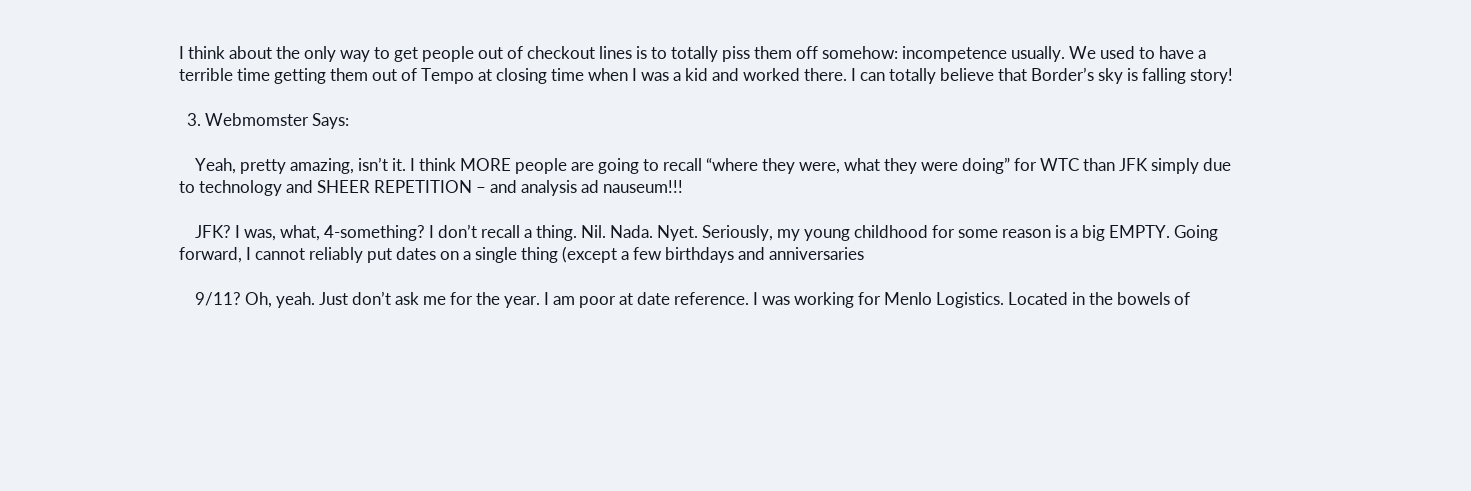I think about the only way to get people out of checkout lines is to totally piss them off somehow: incompetence usually. We used to have a terrible time getting them out of Tempo at closing time when I was a kid and worked there. I can totally believe that Border’s sky is falling story!

  3. Webmomster Says:

    Yeah, pretty amazing, isn’t it. I think MORE people are going to recall “where they were, what they were doing” for WTC than JFK simply due to technology and SHEER REPETITION – and analysis ad nauseum!!!

    JFK? I was, what, 4-something? I don’t recall a thing. Nil. Nada. Nyet. Seriously, my young childhood for some reason is a big EMPTY. Going forward, I cannot reliably put dates on a single thing (except a few birthdays and anniversaries

    9/11? Oh, yeah. Just don’t ask me for the year. I am poor at date reference. I was working for Menlo Logistics. Located in the bowels of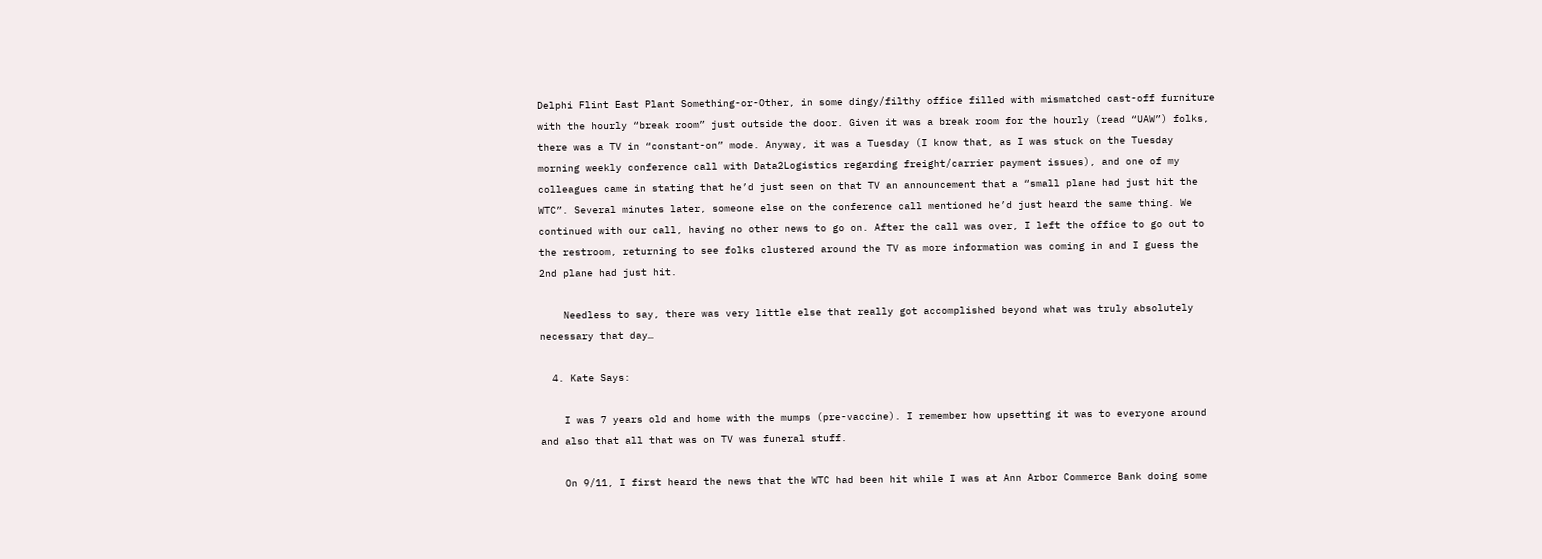Delphi Flint East Plant Something-or-Other, in some dingy/filthy office filled with mismatched cast-off furniture with the hourly “break room” just outside the door. Given it was a break room for the hourly (read “UAW”) folks, there was a TV in “constant-on” mode. Anyway, it was a Tuesday (I know that, as I was stuck on the Tuesday morning weekly conference call with Data2Logistics regarding freight/carrier payment issues), and one of my colleagues came in stating that he’d just seen on that TV an announcement that a “small plane had just hit the WTC”. Several minutes later, someone else on the conference call mentioned he’d just heard the same thing. We continued with our call, having no other news to go on. After the call was over, I left the office to go out to the restroom, returning to see folks clustered around the TV as more information was coming in and I guess the 2nd plane had just hit.

    Needless to say, there was very little else that really got accomplished beyond what was truly absolutely necessary that day…

  4. Kate Says:

    I was 7 years old and home with the mumps (pre-vaccine). I remember how upsetting it was to everyone around and also that all that was on TV was funeral stuff.

    On 9/11, I first heard the news that the WTC had been hit while I was at Ann Arbor Commerce Bank doing some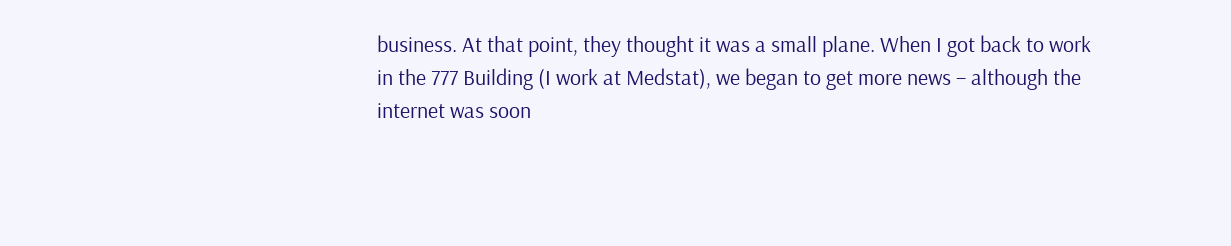business. At that point, they thought it was a small plane. When I got back to work in the 777 Building (I work at Medstat), we began to get more news – although the internet was soon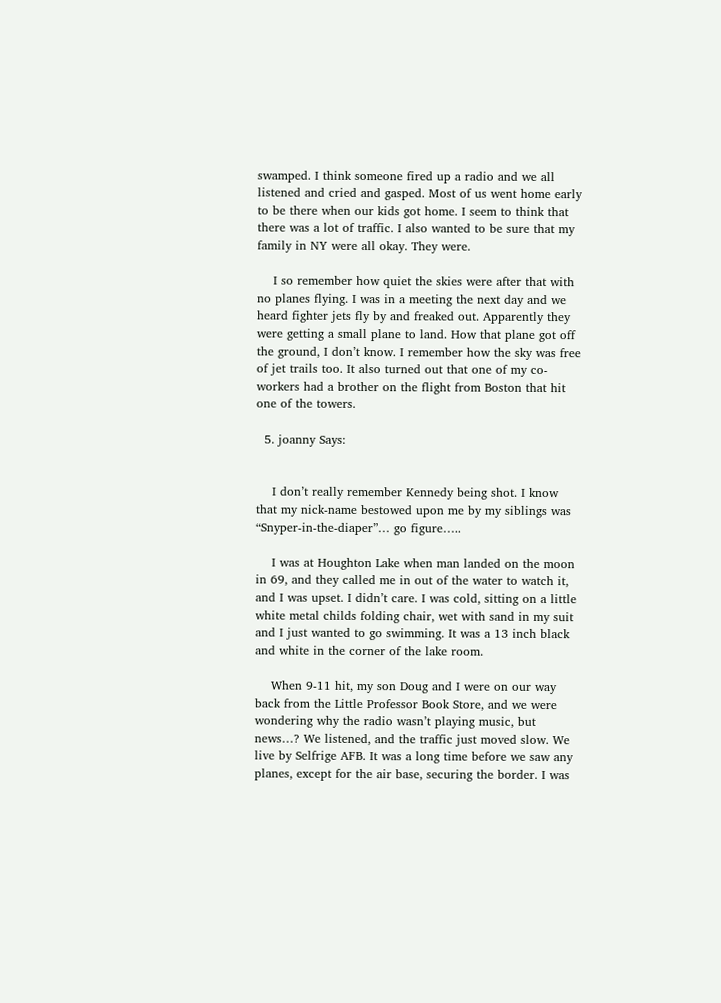swamped. I think someone fired up a radio and we all listened and cried and gasped. Most of us went home early to be there when our kids got home. I seem to think that there was a lot of traffic. I also wanted to be sure that my family in NY were all okay. They were.

    I so remember how quiet the skies were after that with no planes flying. I was in a meeting the next day and we heard fighter jets fly by and freaked out. Apparently they were getting a small plane to land. How that plane got off the ground, I don’t know. I remember how the sky was free of jet trails too. It also turned out that one of my co-workers had a brother on the flight from Boston that hit one of the towers.

  5. joanny Says:


    I don’t really remember Kennedy being shot. I know that my nick-name bestowed upon me by my siblings was “Snyper-in-the-diaper”… go figure…..

    I was at Houghton Lake when man landed on the moon in 69, and they called me in out of the water to watch it, and I was upset. I didn’t care. I was cold, sitting on a little white metal childs folding chair, wet with sand in my suit and I just wanted to go swimming. It was a 13 inch black and white in the corner of the lake room.

    When 9-11 hit, my son Doug and I were on our way back from the Little Professor Book Store, and we were wondering why the radio wasn’t playing music, but news…? We listened, and the traffic just moved slow. We live by Selfrige AFB. It was a long time before we saw any planes, except for the air base, securing the border. I was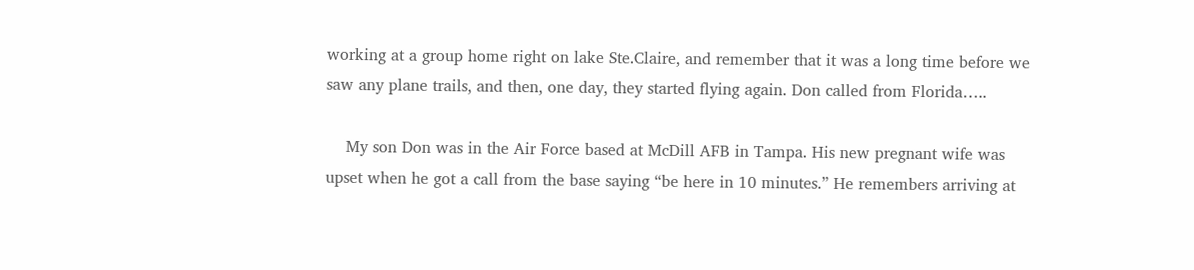working at a group home right on lake Ste.Claire, and remember that it was a long time before we saw any plane trails, and then, one day, they started flying again. Don called from Florida…..

    My son Don was in the Air Force based at McDill AFB in Tampa. His new pregnant wife was upset when he got a call from the base saying “be here in 10 minutes.” He remembers arriving at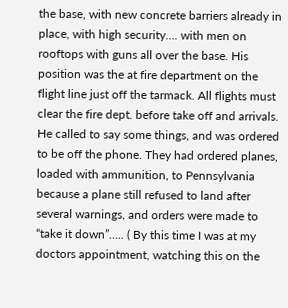the base, with new concrete barriers already in place, with high security…. with men on rooftops with guns all over the base. His position was the at fire department on the flight line just off the tarmack. All flights must clear the fire dept. before take off and arrivals. He called to say some things, and was ordered to be off the phone. They had ordered planes, loaded with ammunition, to Pennsylvania because a plane still refused to land after several warnings, and orders were made to “take it down”….. ( By this time I was at my doctors appointment, watching this on the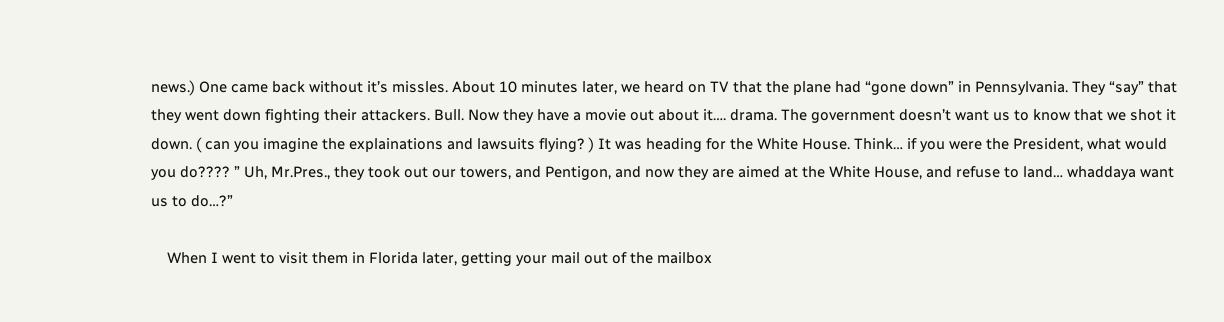news.) One came back without it’s missles. About 10 minutes later, we heard on TV that the plane had “gone down” in Pennsylvania. They “say” that they went down fighting their attackers. Bull. Now they have a movie out about it…. drama. The government doesn’t want us to know that we shot it down. ( can you imagine the explainations and lawsuits flying? ) It was heading for the White House. Think… if you were the President, what would you do???? ” Uh, Mr.Pres., they took out our towers, and Pentigon, and now they are aimed at the White House, and refuse to land… whaddaya want us to do…?”

    When I went to visit them in Florida later, getting your mail out of the mailbox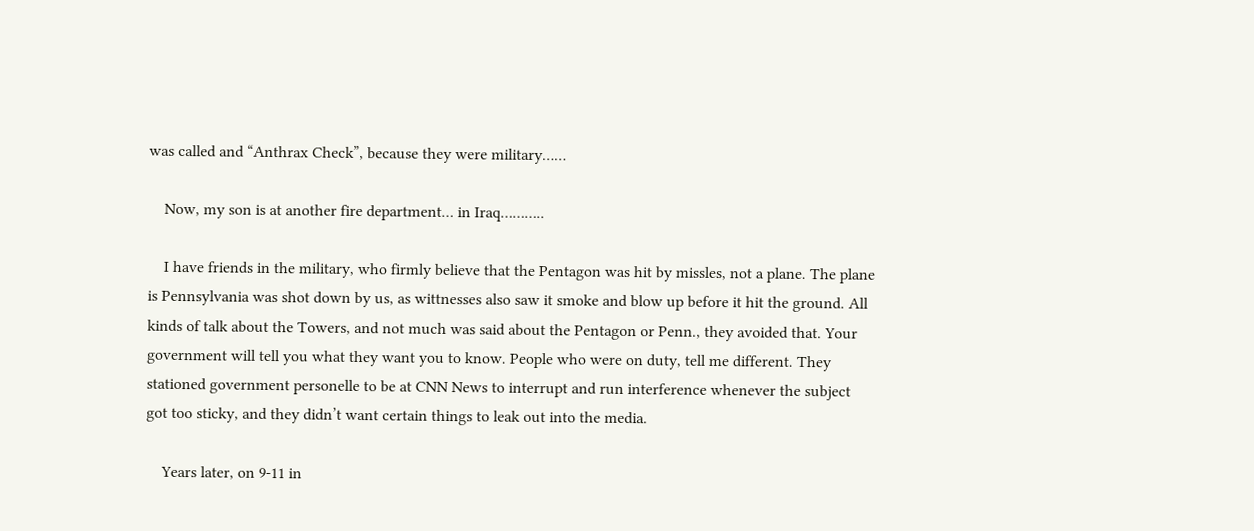was called and “Anthrax Check”, because they were military……

    Now, my son is at another fire department… in Iraq………..

    I have friends in the military, who firmly believe that the Pentagon was hit by missles, not a plane. The plane is Pennsylvania was shot down by us, as wittnesses also saw it smoke and blow up before it hit the ground. All kinds of talk about the Towers, and not much was said about the Pentagon or Penn., they avoided that. Your government will tell you what they want you to know. People who were on duty, tell me different. They stationed government personelle to be at CNN News to interrupt and run interference whenever the subject got too sticky, and they didn’t want certain things to leak out into the media.

    Years later, on 9-11 in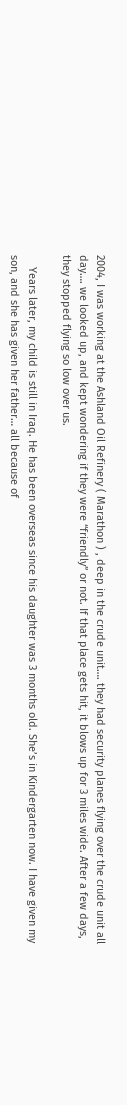2004, I was working at the Ashland Oil Refinery ( Marathon ) , deep in the crude unit…. they had security planes flying over the crude unit all day…. we looked up, and kept wondering if they were “friendly” or not. If that place gets hit, it blows up for 3 miles wide. After a few days, they stopped flying so low over us.

    Years later, my child is still in Iraq. He has been overseas since his daughter was 3 months old. She’s in Kindergarten now. I have given my son, and she has given her father… all because of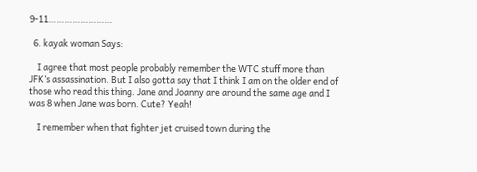9-11……………………

  6. kayak woman Says:

    I agree that most people probably remember the WTC stuff more than JFK’s assassination. But I also gotta say that I think I am on the older end of those who read this thing. Jane and Joanny are around the same age and I was 8 when Jane was born. Cute? Yeah!

    I remember when that fighter jet cruised town during the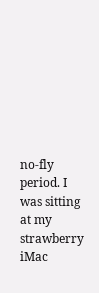no-fly period. I was sitting at my strawberry iMac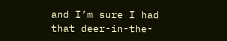and I’m sure I had that deer-in-the-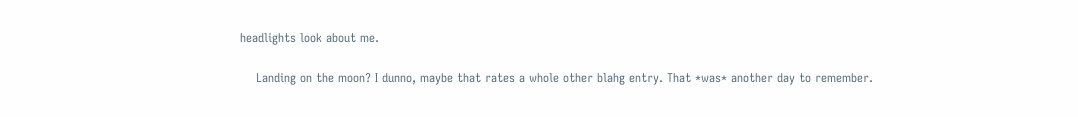headlights look about me.

    Landing on the moon? I dunno, maybe that rates a whole other blahg entry. That *was* another day to remember.